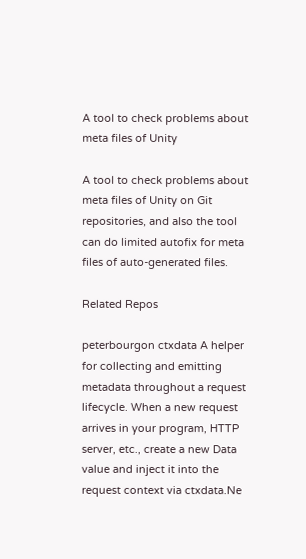A tool to check problems about meta files of Unity

A tool to check problems about meta files of Unity on Git repositories, and also the tool can do limited autofix for meta files of auto-generated files.

Related Repos

peterbourgon ctxdata A helper for collecting and emitting metadata throughout a request lifecycle. When a new request arrives in your program, HTTP server, etc., create a new Data value and inject it into the request context via ctxdata.Ne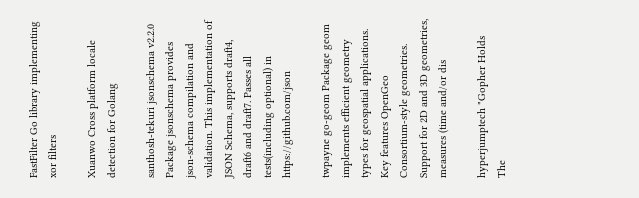FastFilter Go library implementing xor filters

Xuanwo Cross platform locale detection for Golang

santhosh-tekuri jsonschema v2.2.0 Package jsonschema provides json-schema compilation and validation. This implementation of JSON Schema, supports draft4, draft6 and draft7. Passes all tests(including optional) in https://github.com/json

twpayne go-geom Package geom implements efficient geometry types for geospatial applications. Key features OpenGeo Consortium-style geometries. Support for 2D and 3D geometries, measures (time and/or dis

hyperjumptech "Gopher Holds The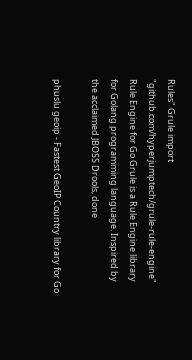Rules" Grule import "github.com/hyperjumptech/grule-rule-engine" Rule Engine for Go Grule is a Rule Engine library for Golang programming language. Inspired by the acclaimed JBOSS Drools, done

phuslu geoip - Fastest GeoIP Country library for Go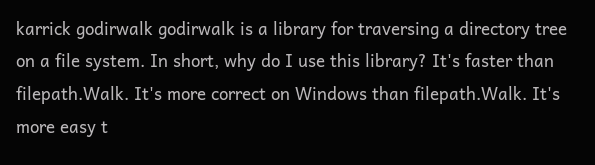karrick godirwalk godirwalk is a library for traversing a directory tree on a file system. In short, why do I use this library? It's faster than filepath.Walk. It's more correct on Windows than filepath.Walk. It's more easy t